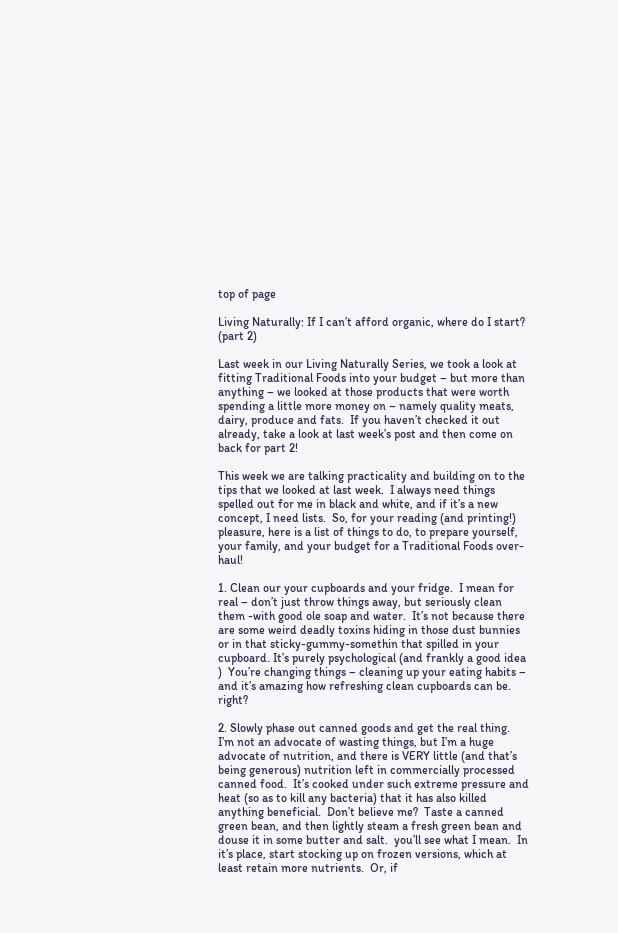top of page

Living Naturally: If I can’t afford organic, where do I start? (part 2)

Last week in our Living Naturally Series, we took a look at fitting Traditional Foods into your budget – but more than anything – we looked at those products that were worth spending a little more money on – namely quality meats, dairy, produce and fats.  If you haven’t checked it out already, take a look at last week’s post and then come on back for part 2!

This week we are talking practicality and building on to the tips that we looked at last week.  I always need things spelled out for me in black and white, and if it’s a new concept, I need lists.  So, for your reading (and printing!) pleasure, here is a list of things to do, to prepare yourself, your family, and your budget for a Traditional Foods over-haul!

1. Clean our your cupboards and your fridge.  I mean for real – don’t just throw things away, but seriously clean them -with good ole soap and water.  It’s not because there are some weird deadly toxins hiding in those dust bunnies or in that sticky-gummy-somethin that spilled in your cupboard. It’s purely psychological (and frankly a good idea  )  You’re changing things – cleaning up your eating habits –  and it’s amazing how refreshing clean cupboards can be.  right?

2. Slowly phase out canned goods and get the real thing.  I’m not an advocate of wasting things, but I’m a huge advocate of nutrition, and there is VERY little (and that’s being generous) nutrition left in commercially processed canned food.  It’s cooked under such extreme pressure and heat (so as to kill any bacteria) that it has also killed anything beneficial.  Don’t believe me?  Taste a canned green bean, and then lightly steam a fresh green bean and douse it in some butter and salt.  you’ll see what I mean.  In it’s place, start stocking up on frozen versions, which at least retain more nutrients.  Or, if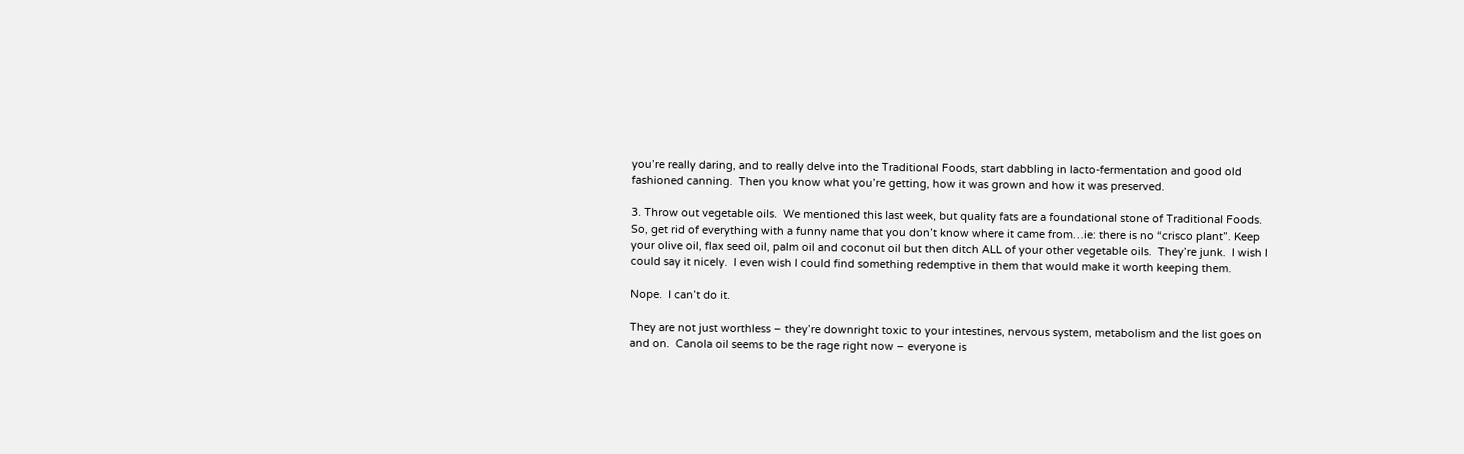you’re really daring, and to really delve into the Traditional Foods, start dabbling in lacto-fermentation and good old fashioned canning.  Then you know what you’re getting, how it was grown and how it was preserved.

3. Throw out vegetable oils.  We mentioned this last week, but quality fats are a foundational stone of Traditional Foods. So, get rid of everything with a funny name that you don’t know where it came from…ie: there is no “crisco plant”. Keep your olive oil, flax seed oil, palm oil and coconut oil but then ditch ALL of your other vegetable oils.  They’re junk.  I wish I could say it nicely.  I even wish I could find something redemptive in them that would make it worth keeping them.

Nope.  I can’t do it.

They are not just worthless – they’re downright toxic to your intestines, nervous system, metabolism and the list goes on and on.  Canola oil seems to be the rage right now – everyone is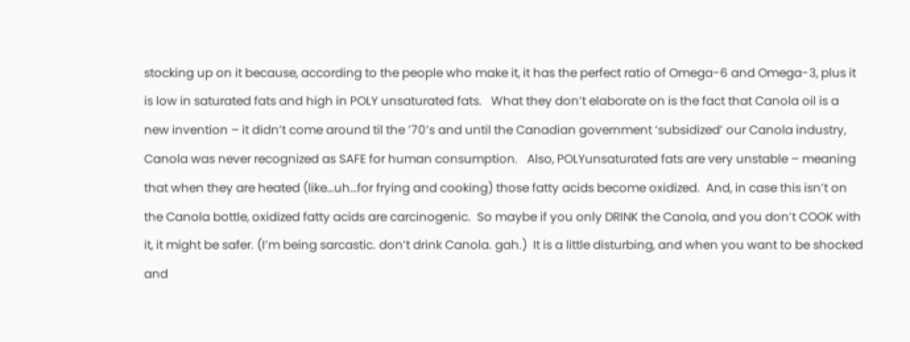stocking up on it because, according to the people who make it, it has the perfect ratio of Omega-6 and Omega-3, plus it is low in saturated fats and high in POLY unsaturated fats.   What they don’t elaborate on is the fact that Canola oil is a new invention – it didn’t come around til the ’70’s and until the Canadian government ‘subsidized’ our Canola industry, Canola was never recognized as SAFE for human consumption.   Also, POLYunsaturated fats are very unstable – meaning that when they are heated (like…uh…for frying and cooking) those fatty acids become oxidized.  And, in case this isn’t on the Canola bottle, oxidized fatty acids are carcinogenic.  So maybe if you only DRINK the Canola, and you don’t COOK with it, it might be safer. (I’m being sarcastic. don’t drink Canola. gah.)  It is a little disturbing, and when you want to be shocked and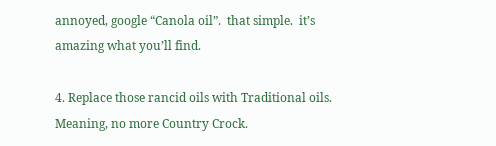annoyed, google “Canola oil”.  that simple.  it’s amazing what you’ll find.

4. Replace those rancid oils with Traditional oils.  Meaning, no more Country Crock.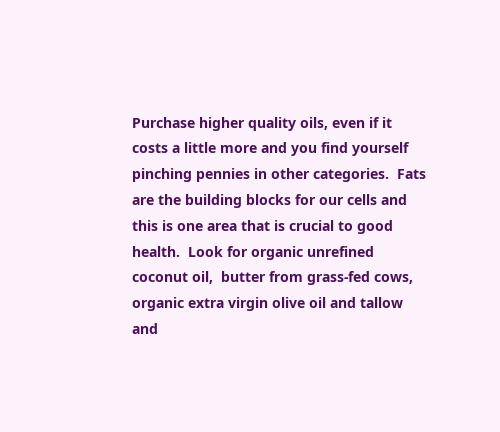Purchase higher quality oils, even if it costs a little more and you find yourself pinching pennies in other categories.  Fats are the building blocks for our cells and this is one area that is crucial to good health.  Look for organic unrefined coconut oil,  butter from grass-fed cows, organic extra virgin olive oil and tallow and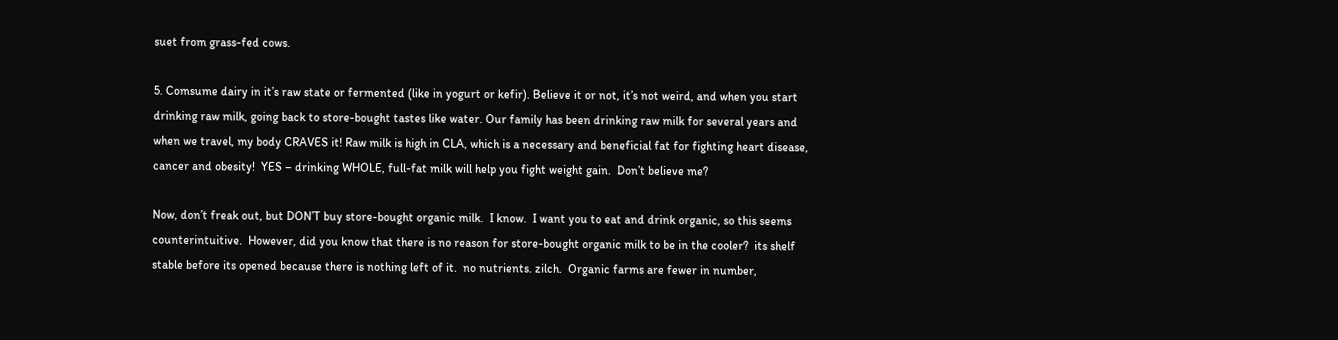suet from grass-fed cows.

5. Comsume dairy in it’s raw state or fermented (like in yogurt or kefir). Believe it or not, it’s not weird, and when you start drinking raw milk, going back to store-bought tastes like water. Our family has been drinking raw milk for several years and when we travel, my body CRAVES it! Raw milk is high in CLA, which is a necessary and beneficial fat for fighting heart disease, cancer and obesity!  YES – drinking WHOLE, full-fat milk will help you fight weight gain.  Don’t believe me?

Now, don’t freak out, but DON’T buy store-bought organic milk.  I know.  I want you to eat and drink organic, so this seems counterintuitive.  However, did you know that there is no reason for store-bought organic milk to be in the cooler?  its shelf stable before its opened because there is nothing left of it.  no nutrients. zilch.  Organic farms are fewer in number,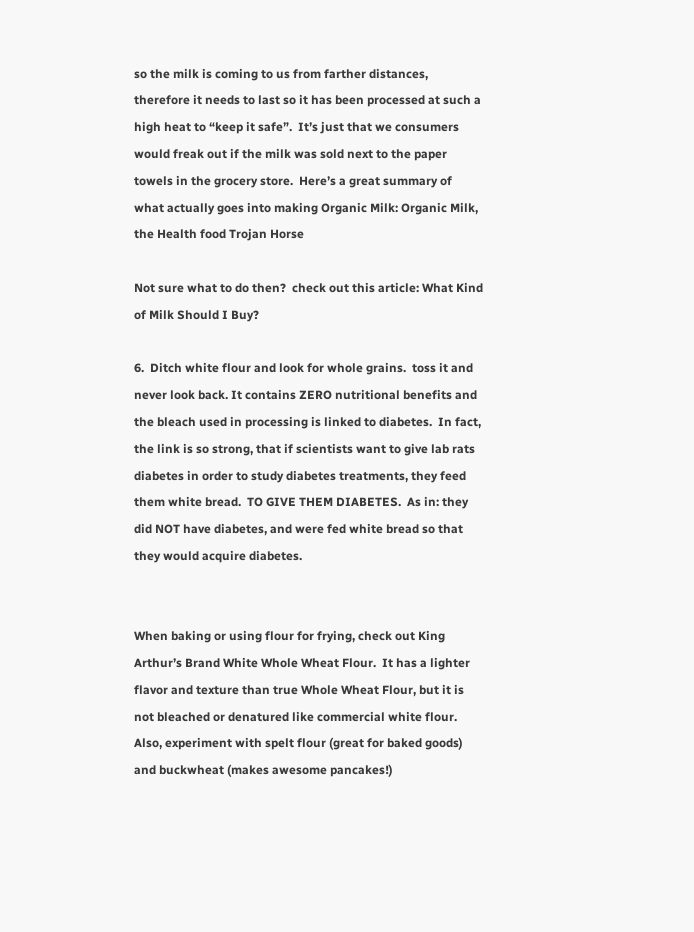so the milk is coming to us from farther distances, therefore it needs to last so it has been processed at such a high heat to “keep it safe”.  It’s just that we consumers would freak out if the milk was sold next to the paper towels in the grocery store.  Here’s a great summary of what actually goes into making Organic Milk: Organic Milk, the Health food Trojan Horse

Not sure what to do then?  check out this article: What Kind of Milk Should I Buy?

6.  Ditch white flour and look for whole grains.  toss it and never look back. It contains ZERO nutritional benefits and the bleach used in processing is linked to diabetes.  In fact, the link is so strong, that if scientists want to give lab rats diabetes in order to study diabetes treatments, they feed them white bread.  TO GIVE THEM DIABETES.  As in: they did NOT have diabetes, and were fed white bread so that they would acquire diabetes.


When baking or using flour for frying, check out King Arthur’s Brand White Whole Wheat Flour.  It has a lighter flavor and texture than true Whole Wheat Flour, but it is not bleached or denatured like commercial white flour.  Also, experiment with spelt flour (great for baked goods) and buckwheat (makes awesome pancakes!)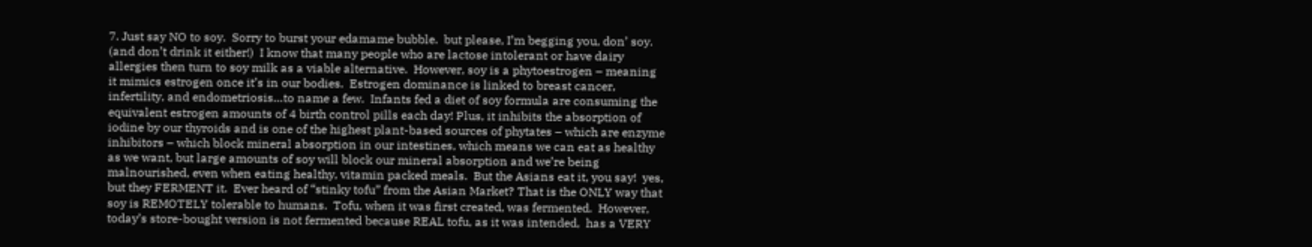7. Just say NO to soy.  Sorry to burst your edamame bubble.  but please, I’m begging you, don’ soy. (and don’t drink it either!)  I know that many people who are lactose intolerant or have dairy allergies then turn to soy milk as a viable alternative.  However, soy is a phytoestrogen – meaning it mimics estrogen once it’s in our bodies.  Estrogen dominance is linked to breast cancer, infertility, and endometriosis…to name a few.  Infants fed a diet of soy formula are consuming the equivalent estrogen amounts of 4 birth control pills each day! Plus, it inhibits the absorption of iodine by our thyroids and is one of the highest plant-based sources of phytates – which are enzyme inhibitors – which block mineral absorption in our intestines, which means we can eat as healthy as we want, but large amounts of soy will block our mineral absorption and we’re being malnourished, even when eating healthy, vitamin packed meals.  But the Asians eat it, you say!  yes, but they FERMENT it.  Ever heard of “stinky tofu” from the Asian Market? That is the ONLY way that soy is REMOTELY tolerable to humans.  Tofu, when it was first created, was fermented.  However, today’s store-bought version is not fermented because REAL tofu, as it was intended,  has a VERY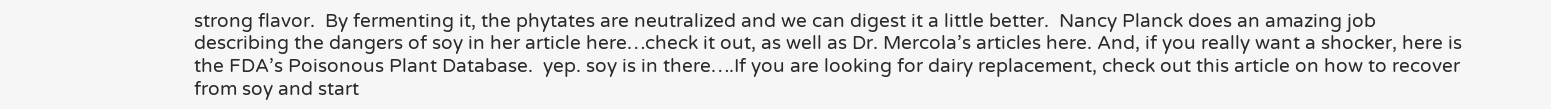strong flavor.  By fermenting it, the phytates are neutralized and we can digest it a little better.  Nancy Planck does an amazing job describing the dangers of soy in her article here…check it out, as well as Dr. Mercola’s articles here. And, if you really want a shocker, here is the FDA’s Poisonous Plant Database.  yep. soy is in there….If you are looking for dairy replacement, check out this article on how to recover from soy and start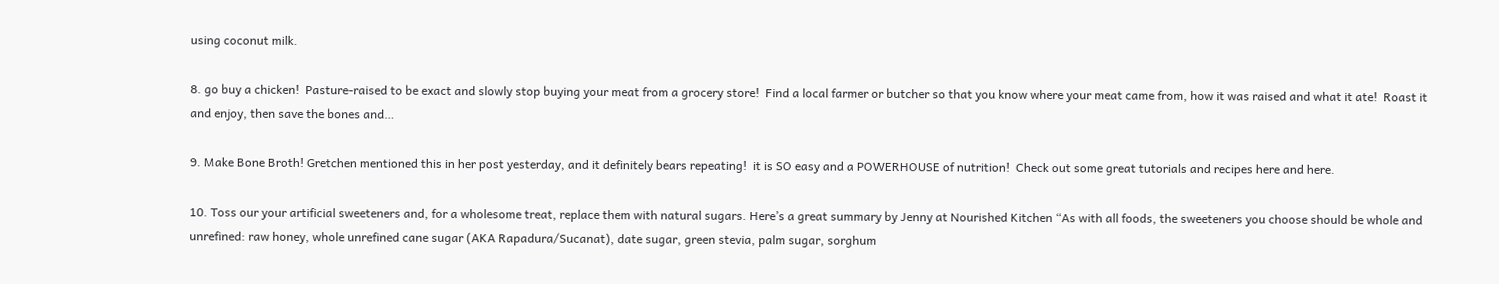using coconut milk.

8. go buy a chicken!  Pasture-raised to be exact and slowly stop buying your meat from a grocery store!  Find a local farmer or butcher so that you know where your meat came from, how it was raised and what it ate!  Roast it and enjoy, then save the bones and…

9. Make Bone Broth! Gretchen mentioned this in her post yesterday, and it definitely bears repeating!  it is SO easy and a POWERHOUSE of nutrition!  Check out some great tutorials and recipes here and here.

10. Toss our your artificial sweeteners and, for a wholesome treat, replace them with natural sugars. Here’s a great summary by Jenny at Nourished Kitchen “As with all foods, the sweeteners you choose should be whole and unrefined: raw honey, whole unrefined cane sugar (AKA Rapadura/Sucanat), date sugar, green stevia, palm sugar, sorghum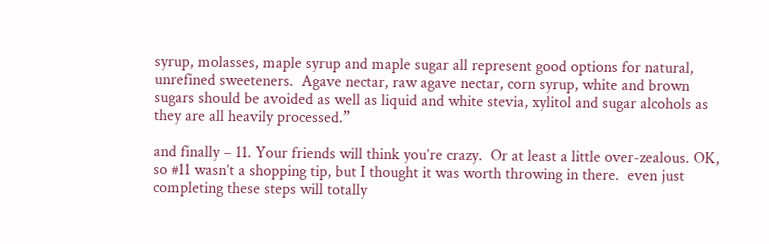syrup, molasses, maple syrup and maple sugar all represent good options for natural, unrefined sweeteners.  Agave nectar, raw agave nectar, corn syrup, white and brown sugars should be avoided as well as liquid and white stevia, xylitol and sugar alcohols as they are all heavily processed.”

and finally – 11. Your friends will think you’re crazy.  Or at least a little over-zealous. OK, so #11 wasn’t a shopping tip, but I thought it was worth throwing in there.  even just completing these steps will totally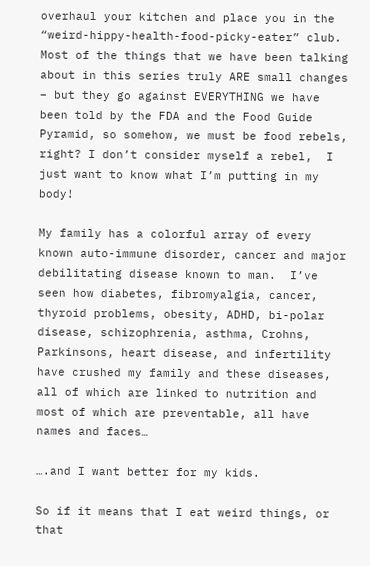overhaul your kitchen and place you in the “weird-hippy-health-food-picky-eater” club.  Most of the things that we have been talking about in this series truly ARE small changes – but they go against EVERYTHING we have been told by the FDA and the Food Guide Pyramid, so somehow, we must be food rebels, right? I don’t consider myself a rebel,  I just want to know what I’m putting in my body!

My family has a colorful array of every known auto-immune disorder, cancer and major debilitating disease known to man.  I’ve seen how diabetes, fibromyalgia, cancer, thyroid problems, obesity, ADHD, bi-polar disease, schizophrenia, asthma, Crohns, Parkinsons, heart disease, and infertility have crushed my family and these diseases, all of which are linked to nutrition and most of which are preventable, all have names and faces…

….and I want better for my kids.

So if it means that I eat weird things, or that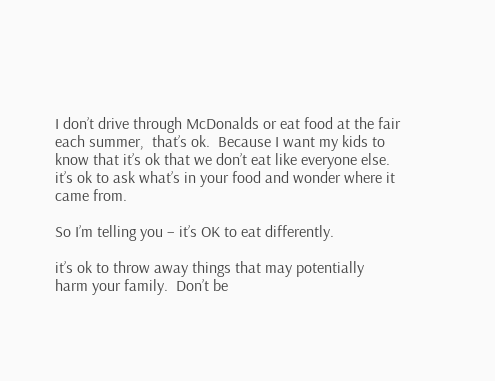I don’t drive through McDonalds or eat food at the fair each summer,  that’s ok.  Because I want my kids to know that it’s ok that we don’t eat like everyone else.  it’s ok to ask what’s in your food and wonder where it came from.

So I’m telling you – it’s OK to eat differently.

it’s ok to throw away things that may potentially harm your family.  Don’t be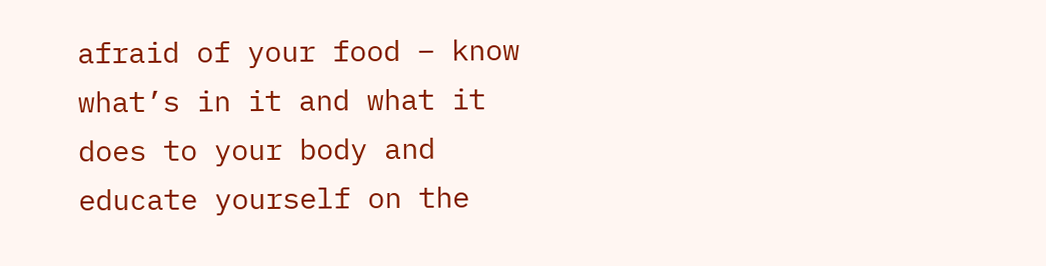afraid of your food – know what’s in it and what it does to your body and educate yourself on the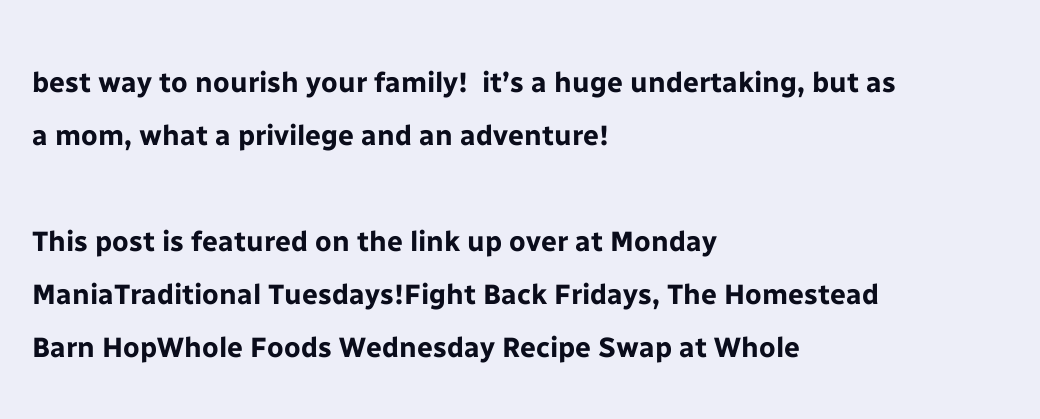best way to nourish your family!  it’s a huge undertaking, but as a mom, what a privilege and an adventure!

This post is featured on the link up over at Monday ManiaTraditional Tuesdays!Fight Back Fridays, The Homestead Barn HopWhole Foods Wednesday Recipe Swap at Whole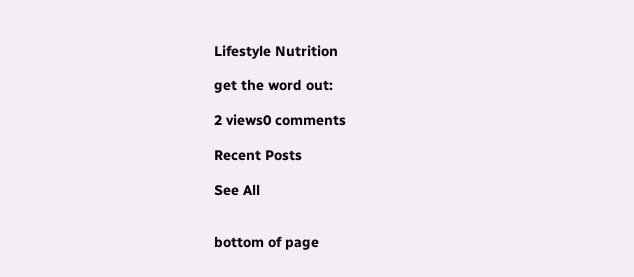Lifestyle Nutrition

get the word out:

2 views0 comments

Recent Posts

See All


bottom of page